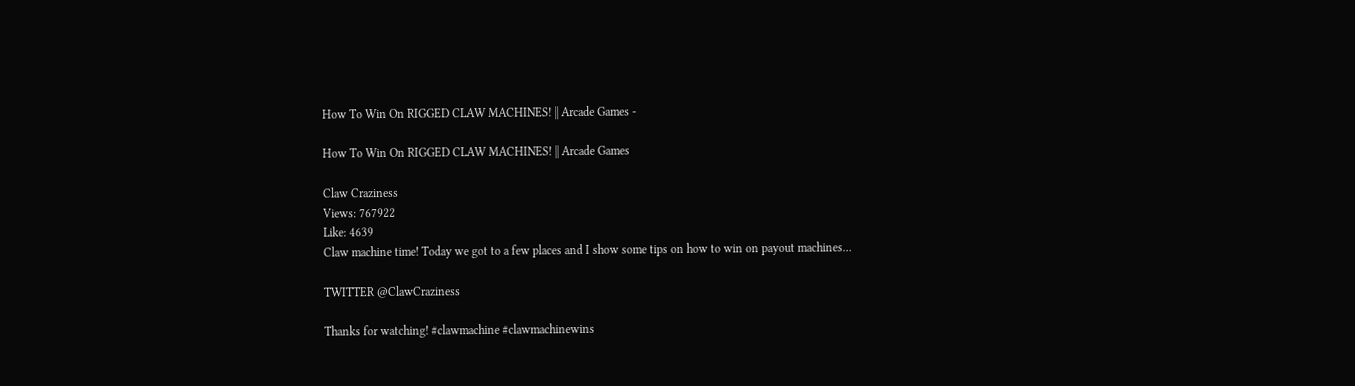How To Win On RIGGED CLAW MACHINES! || Arcade Games -

How To Win On RIGGED CLAW MACHINES! || Arcade Games

Claw Craziness
Views: 767922
Like: 4639
Claw machine time! Today we got to a few places and I show some tips on how to win on payout machines…

TWITTER @ClawCraziness

Thanks for watching! #clawmachine #clawmachinewins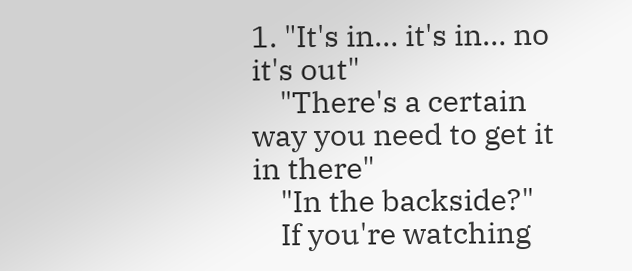1. "It's in… it's in… no it's out"
    "There's a certain way you need to get it in there"
    "In the backside?"
    If you're watching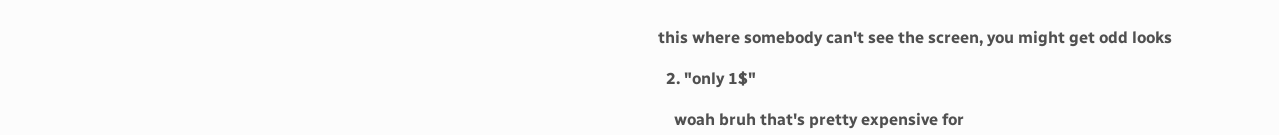this where somebody can't see the screen, you might get odd looks

  2. "only 1$"

    woah bruh that's pretty expensive for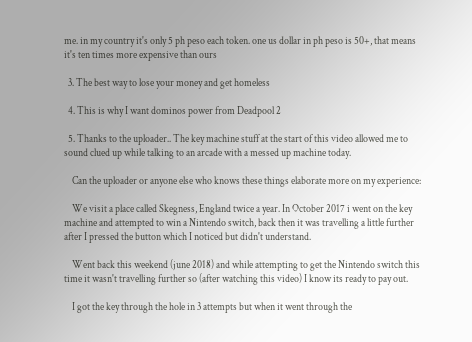me. in my country it's only 5 ph peso each token. one us dollar in ph peso is 50+, that means it's ten times more expensive than ours

  3. The best way to lose your money and get homeless

  4. This is why I want dominos power from Deadpool 2

  5. Thanks to the uploader.. The key machine stuff at the start of this video allowed me to sound clued up while talking to an arcade with a messed up machine today.

    Can the uploader or anyone else who knows these things elaborate more on my experience:

    We visit a place called Skegness, England twice a year. In October 2017 i went on the key machine and attempted to win a Nintendo switch, back then it was travelling a little further after I pressed the button which I noticed but didn't understand.

    Went back this weekend (june 2018) and while attempting to get the Nintendo switch this time it wasn't travelling further so (after watching this video) I know its ready to pay out.

    I got the key through the hole in 3 attempts but when it went through the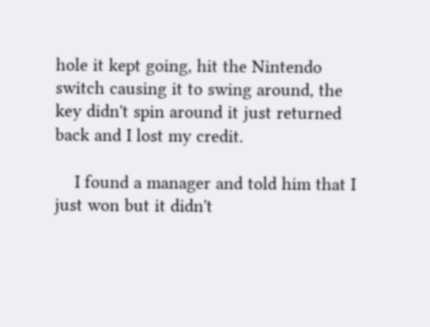hole it kept going, hit the Nintendo switch causing it to swing around, the key didn't spin around it just returned back and I lost my credit.

    I found a manager and told him that I just won but it didn't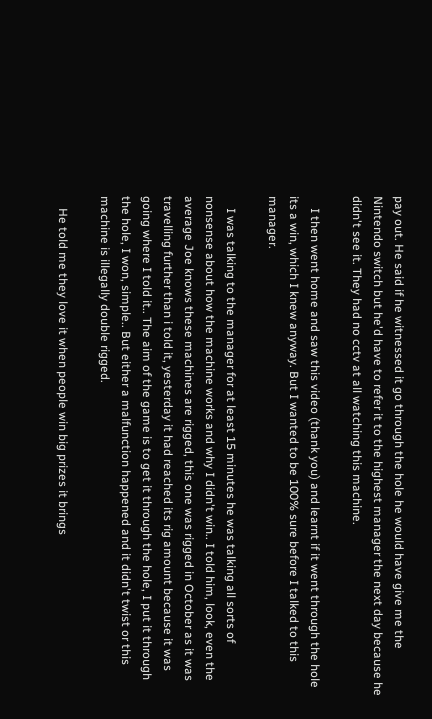pay out. He said if he witnessed it go through the hole he would have give me the Nintendo switch but he'd have to refer it to the highest manager the next day because he didn't see it. They had no cctv at all watching this machine.

    I then went home and saw this video (thank you) and learnt if it went through the hole its a win, which I knew anyway. But I wanted to be 100% sure before I talked to this manager.

    I was talking to the manager for at least 15 minutes he was talking all sorts of nonsense about how the machine works and why I didn't win.. I told him, look, even the average Joe knows these machines are rigged, this one was rigged in October as it was travelling further than i told it, yesterday it had reached its rig amount because it was going where I told it.. The aim of the game is to get it through the hole, I put it through the hole, I won, simple.. But either a malfunction happened and it didn't twist or this machine is illegally double rigged.

    He told me they love it when people win big prizes it brings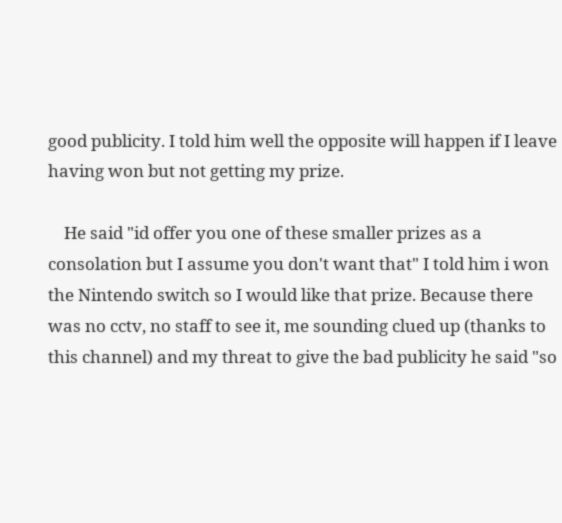good publicity. I told him well the opposite will happen if I leave having won but not getting my prize.

    He said "id offer you one of these smaller prizes as a consolation but I assume you don't want that" I told him i won the Nintendo switch so I would like that prize. Because there was no cctv, no staff to see it, me sounding clued up (thanks to this channel) and my threat to give the bad publicity he said "so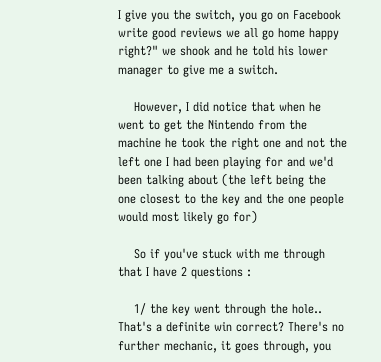I give you the switch, you go on Facebook write good reviews we all go home happy right?" we shook and he told his lower manager to give me a switch.

    However, I did notice that when he went to get the Nintendo from the machine he took the right one and not the left one I had been playing for and we'd been talking about (the left being the one closest to the key and the one people would most likely go for)

    So if you've stuck with me through that I have 2 questions :

    1/ the key went through the hole.. That's a definite win correct? There's no further mechanic, it goes through, you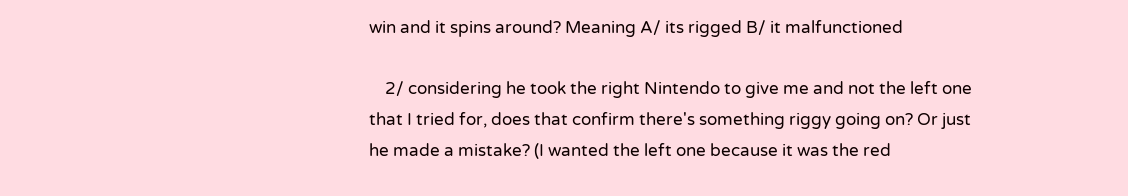win and it spins around? Meaning A/ its rigged B/ it malfunctioned

    2/ considering he took the right Nintendo to give me and not the left one that I tried for, does that confirm there's something riggy going on? Or just he made a mistake? (I wanted the left one because it was the red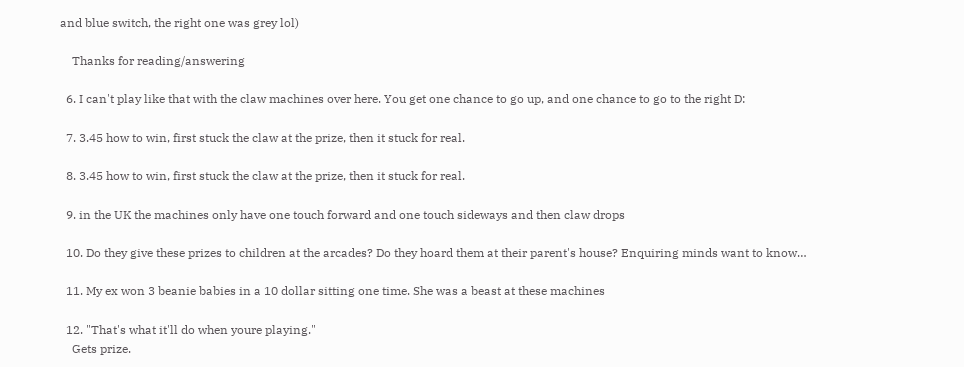and blue switch, the right one was grey lol)

    Thanks for reading/answering

  6. I can't play like that with the claw machines over here. You get one chance to go up, and one chance to go to the right D:

  7. 3.45 how to win, first stuck the claw at the prize, then it stuck for real.

  8. 3.45 how to win, first stuck the claw at the prize, then it stuck for real.

  9. in the UK the machines only have one touch forward and one touch sideways and then claw drops

  10. Do they give these prizes to children at the arcades? Do they hoard them at their parent's house? Enquiring minds want to know…

  11. My ex won 3 beanie babies in a 10 dollar sitting one time. She was a beast at these machines

  12. "That's what it'll do when youre playing."
    Gets prize.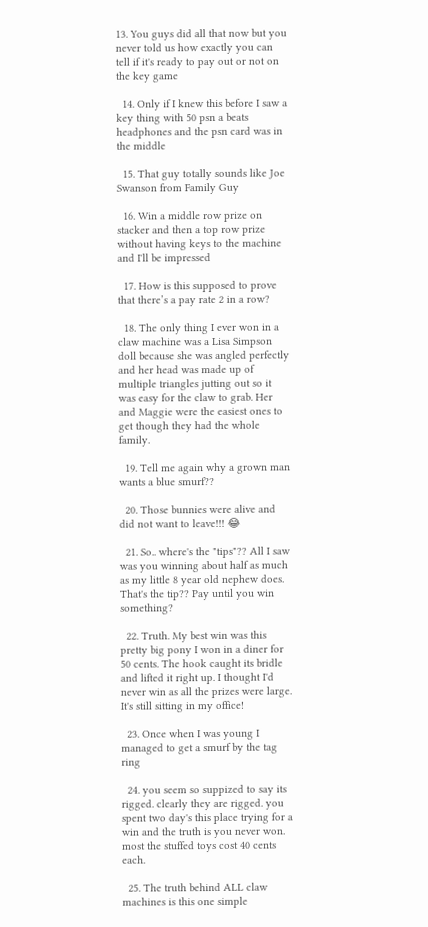13. You guys did all that now but you never told us how exactly you can tell if it's ready to pay out or not on the key game

  14. Only if I knew this before I saw a key thing with 50 psn a beats headphones and the psn card was in the middle

  15. That guy totally sounds like Joe Swanson from Family Guy

  16. Win a middle row prize on stacker and then a top row prize without having keys to the machine and I'll be impressed

  17. How is this supposed to prove that there’s a pay rate 2 in a row?

  18. The only thing I ever won in a claw machine was a Lisa Simpson doll because she was angled perfectly and her head was made up of multiple triangles jutting out so it was easy for the claw to grab. Her and Maggie were the easiest ones to get though they had the whole family.

  19. Tell me again why a grown man wants a blue smurf??

  20. Those bunnies were alive and did not want to leave!!! 😂

  21. So.. where's the "tips"?? All I saw was you winning about half as much as my little 8 year old nephew does. That's the tip?? Pay until you win something?

  22. Truth. My best win was this pretty big pony I won in a diner for 50 cents. The hook caught its bridle and lifted it right up. I thought I'd never win as all the prizes were large. It's still sitting in my office!

  23. Once when I was young I managed to get a smurf by the tag ring

  24. you seem so suppized to say its rigged. clearly they are rigged. you spent two day's this place trying for a win and the truth is you never won. most the stuffed toys cost 40 cents each.

  25. The truth behind ALL claw machines is this one simple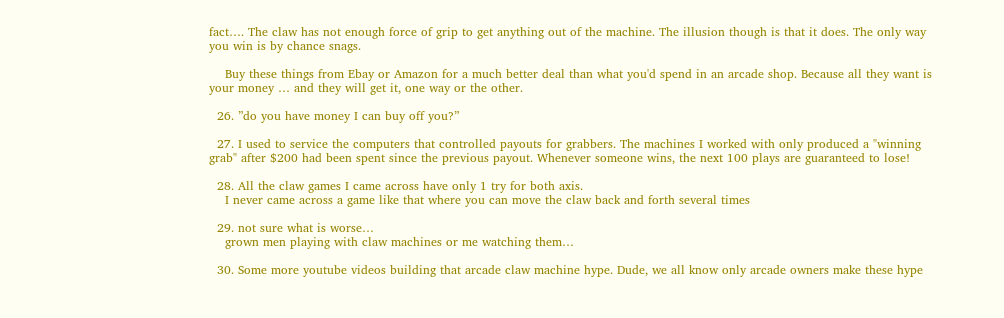fact…. The claw has not enough force of grip to get anything out of the machine. The illusion though is that it does. The only way you win is by chance snags.

    Buy these things from Ebay or Amazon for a much better deal than what you'd spend in an arcade shop. Because all they want is your money … and they will get it, one way or the other.

  26. ”do you have money I can buy off you?”

  27. I used to service the computers that controlled payouts for grabbers. The machines I worked with only produced a "winning grab" after $200 had been spent since the previous payout. Whenever someone wins, the next 100 plays are guaranteed to lose!

  28. All the claw games I came across have only 1 try for both axis.
    I never came across a game like that where you can move the claw back and forth several times

  29. not sure what is worse…
    grown men playing with claw machines or me watching them…

  30. Some more youtube videos building that arcade claw machine hype. Dude, we all know only arcade owners make these hype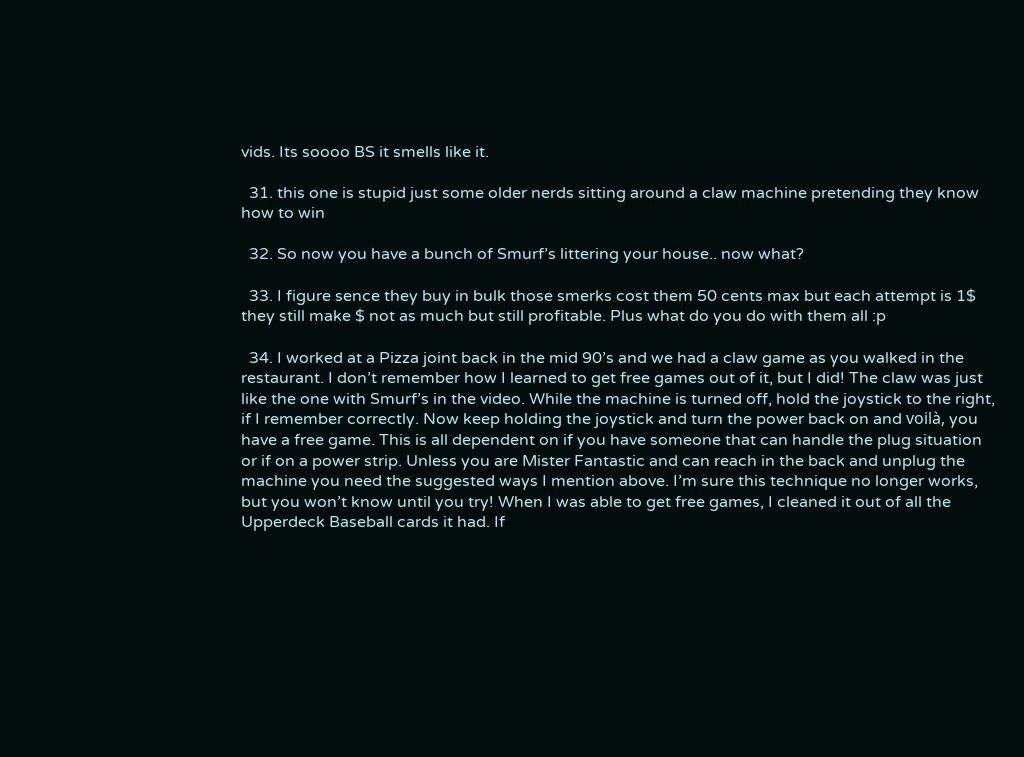vids. Its soooo BS it smells like it.

  31. this one is stupid just some older nerds sitting around a claw machine pretending they know how to win

  32. So now you have a bunch of Smurf’s littering your house.. now what?

  33. I figure sence they buy in bulk those smerks cost them 50 cents max but each attempt is 1$ they still make $ not as much but still profitable. Plus what do you do with them all :p

  34. I worked at a Pizza joint back in the mid 90’s and we had a claw game as you walked in the restaurant. I don’t remember how I learned to get free games out of it, but I did! The claw was just like the one with Smurf’s in the video. While the machine is turned off, hold the joystick to the right, if I remember correctly. Now keep holding the joystick and turn the power back on and voilà, you have a free game. This is all dependent on if you have someone that can handle the plug situation or if on a power strip. Unless you are Mister Fantastic and can reach in the back and unplug the machine you need the suggested ways I mention above. I’m sure this technique no longer works, but you won’t know until you try! When I was able to get free games, I cleaned it out of all the Upperdeck Baseball cards it had. If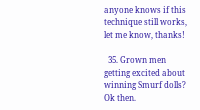anyone knows if this technique still works, let me know, thanks!

  35. Grown men getting excited about winning Smurf dolls? Ok then.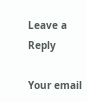Leave a Reply

Your email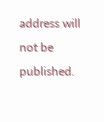address will not be published.